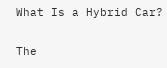What Is a Hybrid Car?

The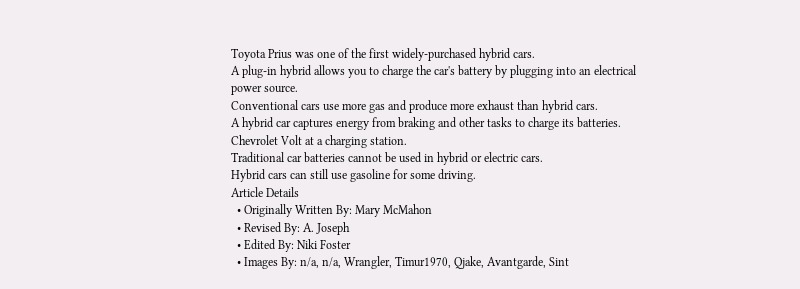Toyota Prius was one of the first widely-purchased hybrid cars.
A plug-in hybrid allows you to charge the car's battery by plugging into an electrical power source.
Conventional cars use more gas and produce more exhaust than hybrid cars.
A hybrid car captures energy from braking and other tasks to charge its batteries.
Chevrolet Volt at a charging station.
Traditional car batteries cannot be used in hybrid or electric cars.
Hybrid cars can still use gasoline for some driving.
Article Details
  • Originally Written By: Mary McMahon
  • Revised By: A. Joseph
  • Edited By: Niki Foster
  • Images By: n/a, n/a, Wrangler, Timur1970, Qjake, Avantgarde, Sint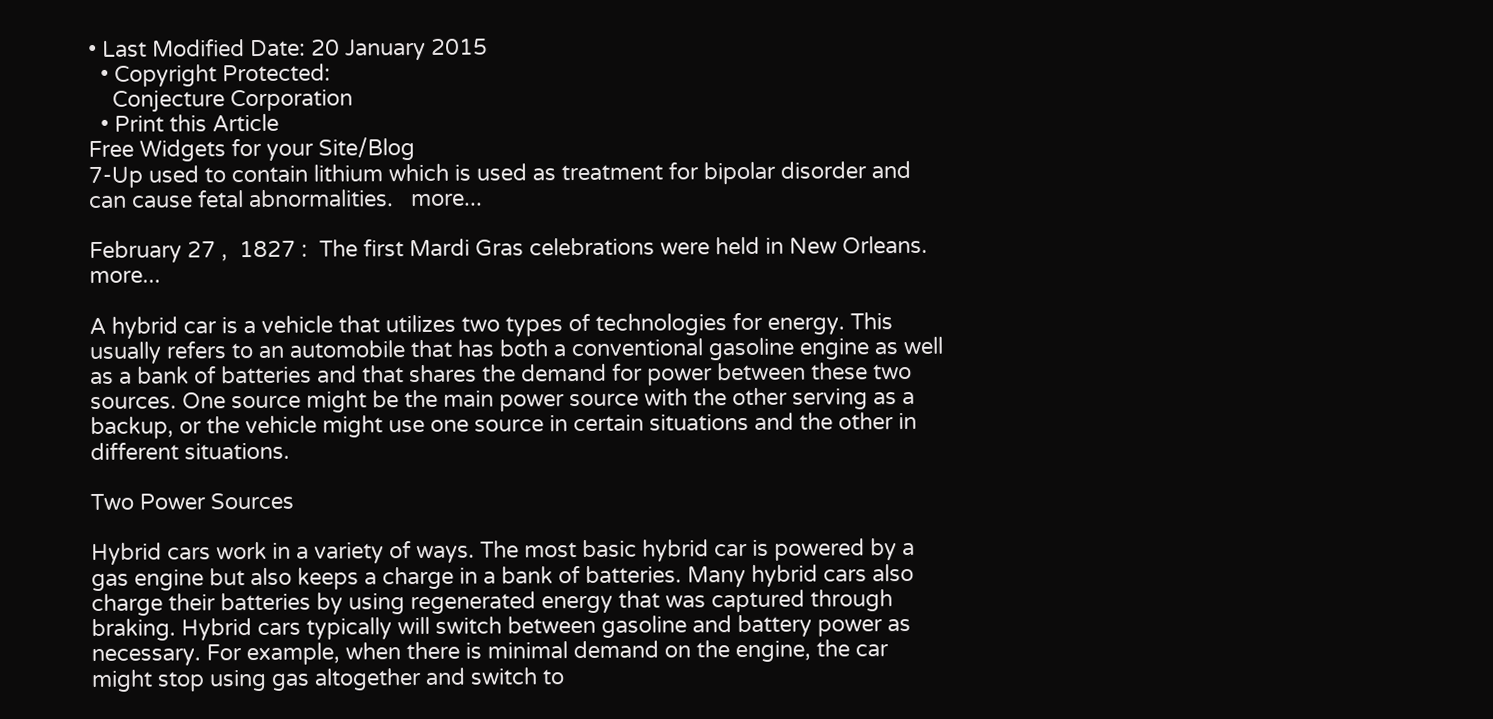• Last Modified Date: 20 January 2015
  • Copyright Protected:
    Conjecture Corporation
  • Print this Article
Free Widgets for your Site/Blog
7-Up used to contain lithium which is used as treatment for bipolar disorder and can cause fetal abnormalities.   more...

February 27 ,  1827 :  The first Mardi Gras celebrations were held in New Orleans.  more...

A hybrid car is a vehicle that utilizes two types of technologies for energy. This usually refers to an automobile that has both a conventional gasoline engine as well as a bank of batteries and that shares the demand for power between these two sources. One source might be the main power source with the other serving as a backup, or the vehicle might use one source in certain situations and the other in different situations.

Two Power Sources

Hybrid cars work in a variety of ways. The most basic hybrid car is powered by a gas engine but also keeps a charge in a bank of batteries. Many hybrid cars also charge their batteries by using regenerated energy that was captured through braking. Hybrid cars typically will switch between gasoline and battery power as necessary. For example, when there is minimal demand on the engine, the car might stop using gas altogether and switch to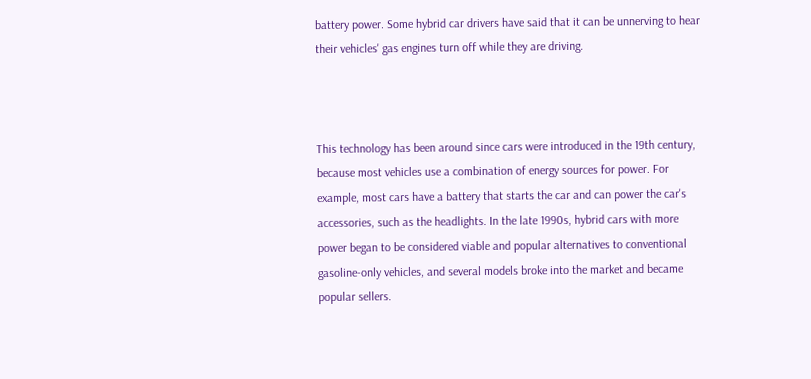battery power. Some hybrid car drivers have said that it can be unnerving to hear their vehicles' gas engines turn off while they are driving.



This technology has been around since cars were introduced in the 19th century, because most vehicles use a combination of energy sources for power. For example, most cars have a battery that starts the car and can power the car's accessories, such as the headlights. In the late 1990s, hybrid cars with more power began to be considered viable and popular alternatives to conventional gasoline-only vehicles, and several models broke into the market and became popular sellers.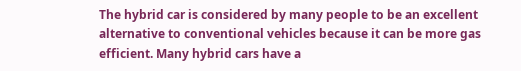The hybrid car is considered by many people to be an excellent alternative to conventional vehicles because it can be more gas efficient. Many hybrid cars have a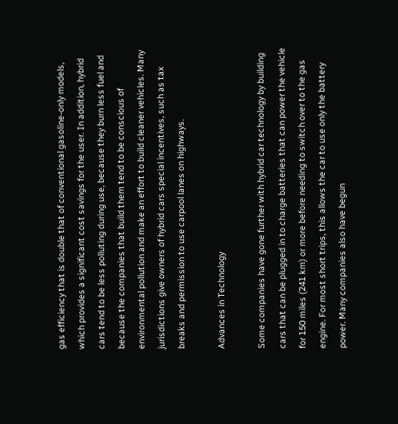gas efficiency that is double that of conventional gasoline-only models, which provides a significant cost savings for the user. In addition, hybrid cars tend to be less polluting during use, because they burn less fuel and because the companies that build them tend to be conscious of environmental pollution and make an effort to build cleaner vehicles. Many jurisdictions give owners of hybrid cars special incentives, such as tax breaks and permission to use carpool lanes on highways.

Advances in Technology

Some companies have gone further with hybrid car technology by building cars that can be plugged in to charge batteries that can power the vehicle for 150 miles (241 km) or more before needing to switch over to the gas engine. For most short trips, this allows the car to use only the battery power. Many companies also have begun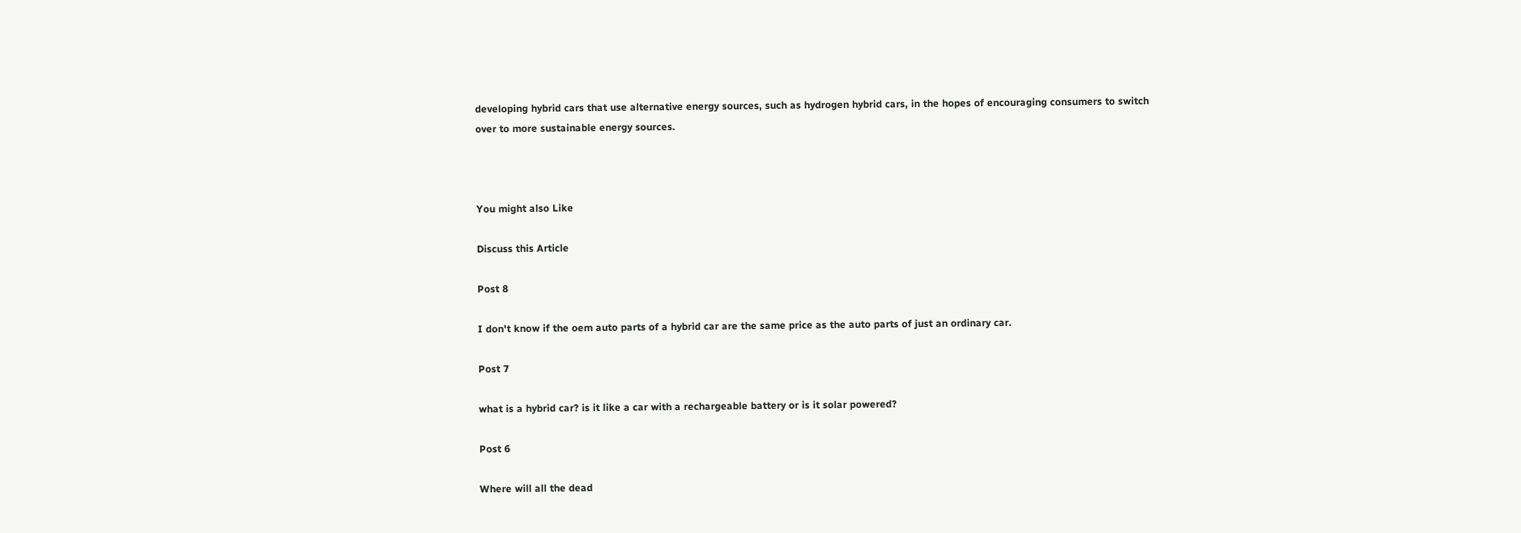developing hybrid cars that use alternative energy sources, such as hydrogen hybrid cars, in the hopes of encouraging consumers to switch over to more sustainable energy sources.



You might also Like

Discuss this Article

Post 8

I don't know if the oem auto parts of a hybrid car are the same price as the auto parts of just an ordinary car.

Post 7

what is a hybrid car? is it like a car with a rechargeable battery or is it solar powered?

Post 6

Where will all the dead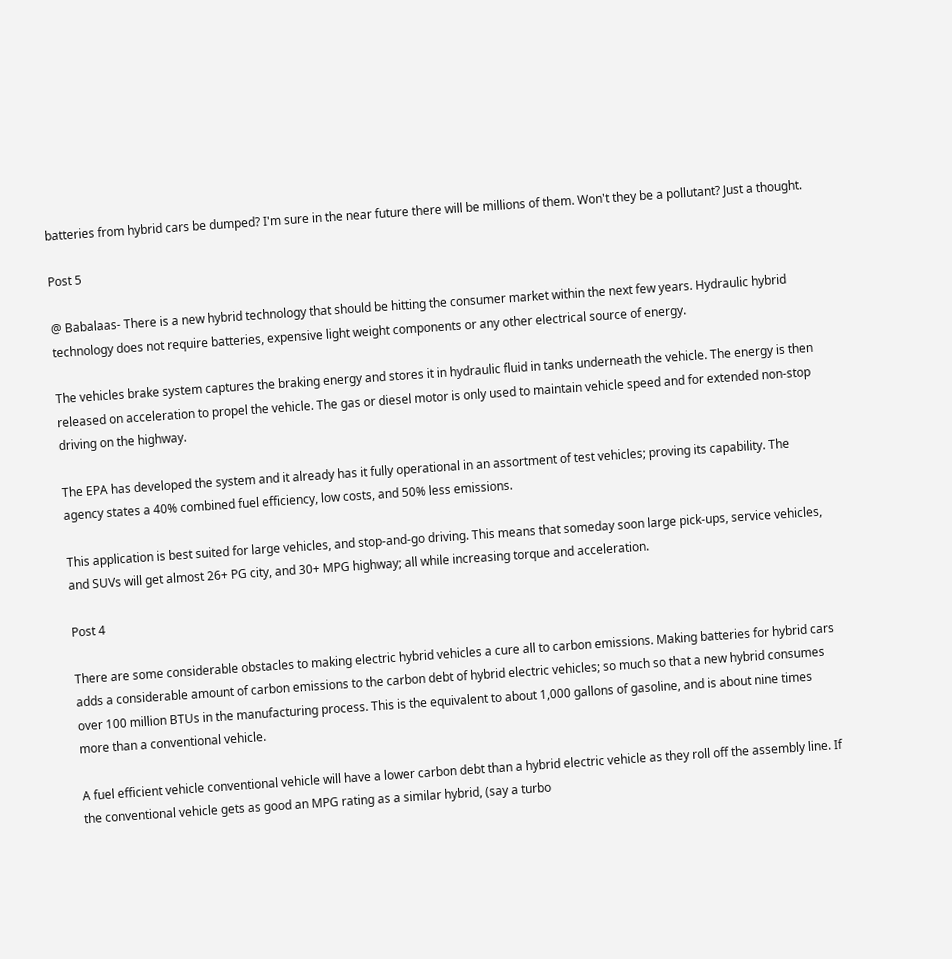batteries from hybrid cars be dumped? I'm sure in the near future there will be millions of them. Won't they be a pollutant? Just a thought.

Post 5

@ Babalaas- There is a new hybrid technology that should be hitting the consumer market within the next few years. Hydraulic hybrid technology does not require batteries, expensive light weight components or any other electrical source of energy.

The vehicles brake system captures the braking energy and stores it in hydraulic fluid in tanks underneath the vehicle. The energy is then released on acceleration to propel the vehicle. The gas or diesel motor is only used to maintain vehicle speed and for extended non-stop driving on the highway.

The EPA has developed the system and it already has it fully operational in an assortment of test vehicles; proving its capability. The agency states a 40% combined fuel efficiency, low costs, and 50% less emissions.

This application is best suited for large vehicles, and stop-and-go driving. This means that someday soon large pick-ups, service vehicles, and SUVs will get almost 26+ PG city, and 30+ MPG highway; all while increasing torque and acceleration.

Post 4

There are some considerable obstacles to making electric hybrid vehicles a cure all to carbon emissions. Making batteries for hybrid cars adds a considerable amount of carbon emissions to the carbon debt of hybrid electric vehicles; so much so that a new hybrid consumes over 100 million BTUs in the manufacturing process. This is the equivalent to about 1,000 gallons of gasoline, and is about nine times more than a conventional vehicle.

A fuel efficient vehicle conventional vehicle will have a lower carbon debt than a hybrid electric vehicle as they roll off the assembly line. If the conventional vehicle gets as good an MPG rating as a similar hybrid, (say a turbo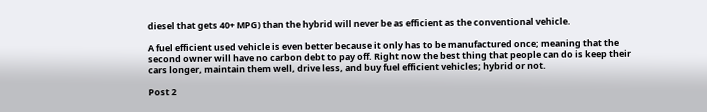diesel that gets 40+ MPG) than the hybrid will never be as efficient as the conventional vehicle.

A fuel efficient used vehicle is even better because it only has to be manufactured once; meaning that the second owner will have no carbon debt to pay off. Right now the best thing that people can do is keep their cars longer, maintain them well, drive less, and buy fuel efficient vehicles; hybrid or not.

Post 2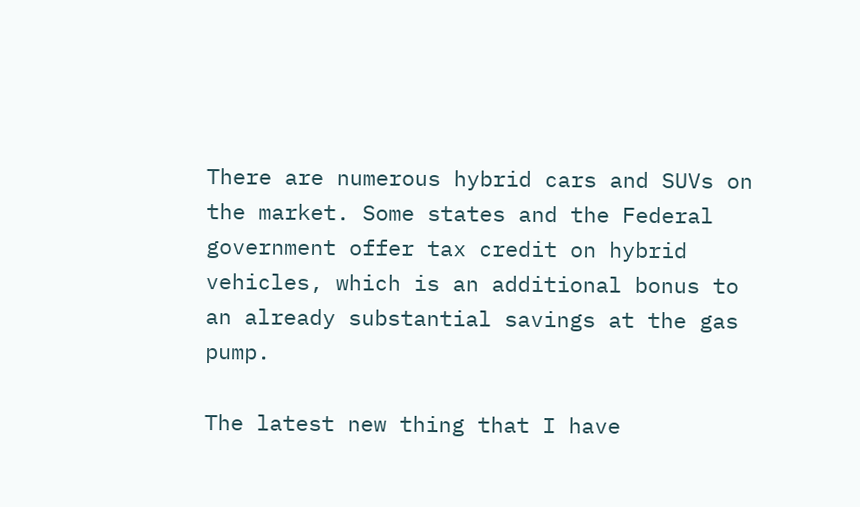There are numerous hybrid cars and SUVs on the market. Some states and the Federal government offer tax credit on hybrid vehicles, which is an additional bonus to an already substantial savings at the gas pump.

The latest new thing that I have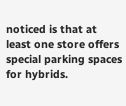noticed is that at least one store offers special parking spaces for hybrids.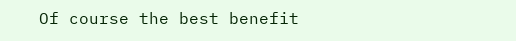Of course the best benefit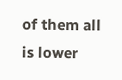of them all is lower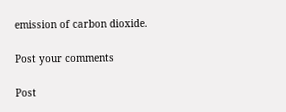emission of carbon dioxide.

Post your comments

Post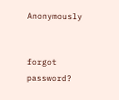Anonymously


forgot password?